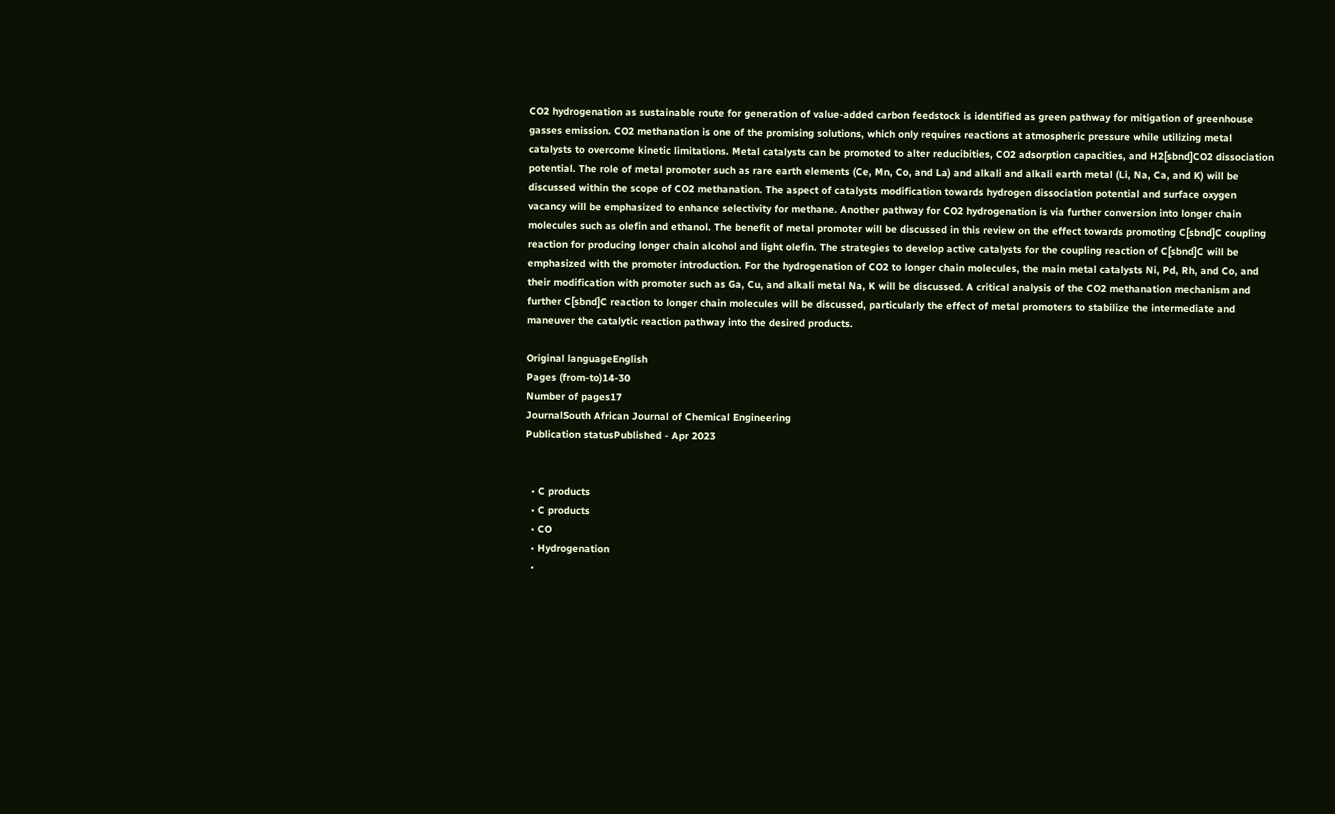CO2 hydrogenation as sustainable route for generation of value-added carbon feedstock is identified as green pathway for mitigation of greenhouse gasses emission. CO2 methanation is one of the promising solutions, which only requires reactions at atmospheric pressure while utilizing metal catalysts to overcome kinetic limitations. Metal catalysts can be promoted to alter reducibities, CO2 adsorption capacities, and H2[sbnd]CO2 dissociation potential. The role of metal promoter such as rare earth elements (Ce, Mn, Co, and La) and alkali and alkali earth metal (Li, Na, Ca, and K) will be discussed within the scope of CO2 methanation. The aspect of catalysts modification towards hydrogen dissociation potential and surface oxygen vacancy will be emphasized to enhance selectivity for methane. Another pathway for CO2 hydrogenation is via further conversion into longer chain molecules such as olefin and ethanol. The benefit of metal promoter will be discussed in this review on the effect towards promoting C[sbnd]C coupling reaction for producing longer chain alcohol and light olefin. The strategies to develop active catalysts for the coupling reaction of C[sbnd]C will be emphasized with the promoter introduction. For the hydrogenation of CO2 to longer chain molecules, the main metal catalysts Ni, Pd, Rh, and Co, and their modification with promoter such as Ga, Cu, and alkali metal Na, K will be discussed. A critical analysis of the CO2 methanation mechanism and further C[sbnd]C reaction to longer chain molecules will be discussed, particularly the effect of metal promoters to stabilize the intermediate and maneuver the catalytic reaction pathway into the desired products.

Original languageEnglish
Pages (from-to)14-30
Number of pages17
JournalSouth African Journal of Chemical Engineering
Publication statusPublished - Apr 2023


  • C products
  • C products
  • CO
  • Hydrogenation
  •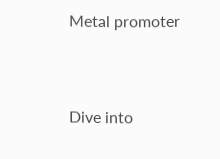Metal promoter


Dive into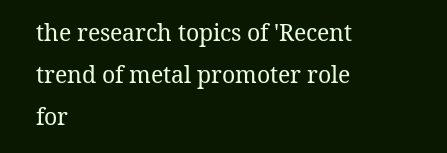the research topics of 'Recent trend of metal promoter role for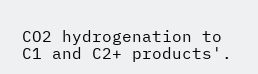CO2 hydrogenation to C1 and C2+ products'.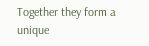Together they form a unique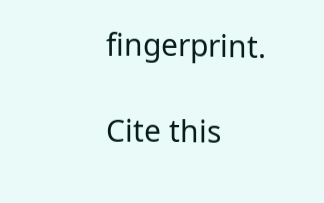fingerprint.

Cite this